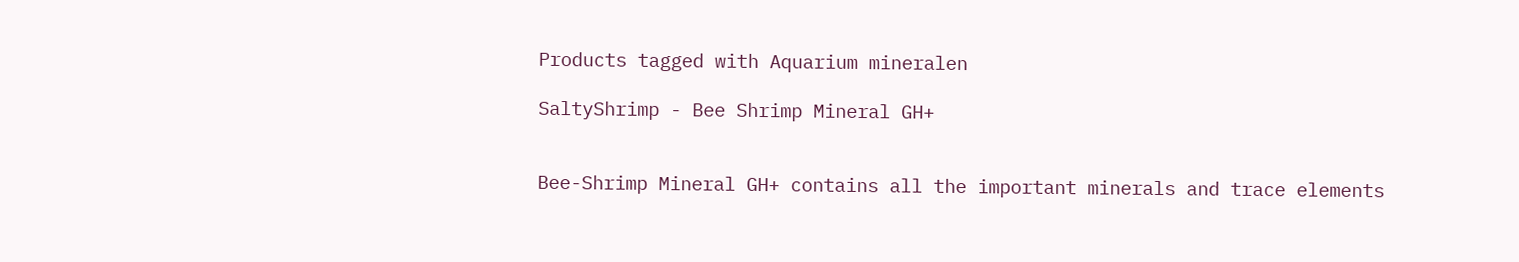Products tagged with Aquarium mineralen

SaltyShrimp - Bee Shrimp Mineral GH+


Bee-Shrimp Mineral GH+ contains all the important minerals and trace elements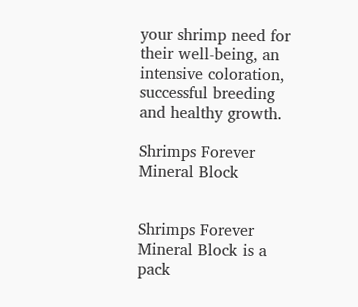your shrimp need for their well-being, an intensive coloration, successful breeding and healthy growth.

Shrimps Forever Mineral Block


Shrimps Forever Mineral Block is a pack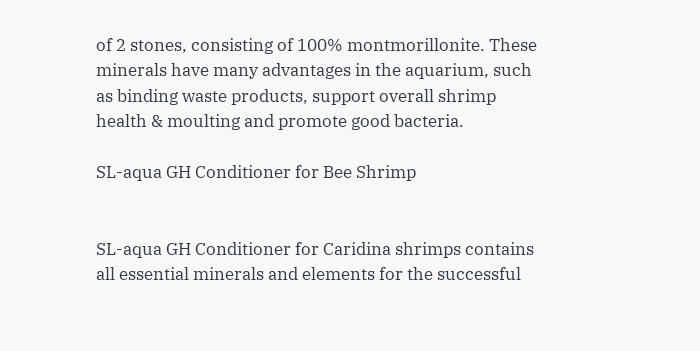of 2 stones, consisting of 100% montmorillonite. These minerals have many advantages in the aquarium, such as binding waste products, support overall shrimp health & moulting and promote good bacteria.

SL-aqua GH Conditioner for Bee Shrimp


SL-aqua GH Conditioner for Caridina shrimps contains all essential minerals and elements for the successful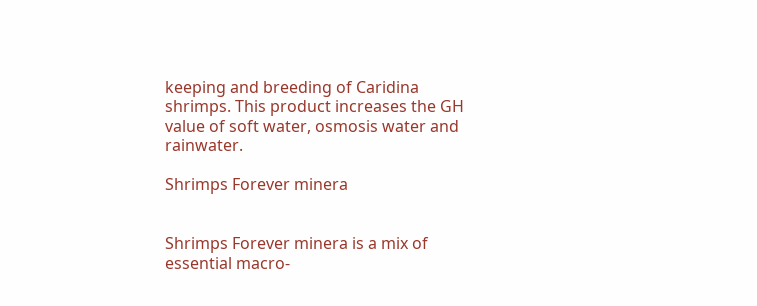keeping and breeding of Caridina shrimps. This product increases the GH value of soft water, osmosis water and rainwater.

Shrimps Forever minera


Shrimps Forever minera is a mix of essential macro-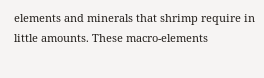elements and minerals that shrimp require in little amounts. These macro-elements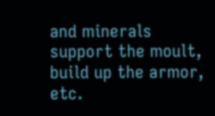and minerals support the moult, build up the armor, etc.